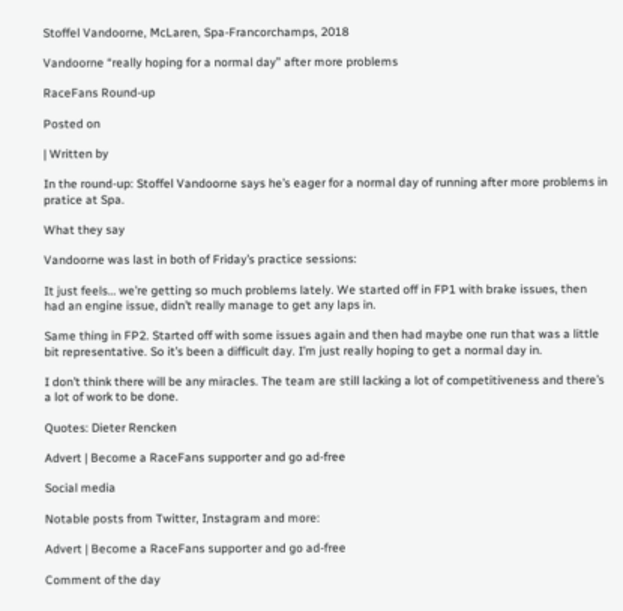Stoffel Vandoorne, McLaren, Spa-Francorchamps, 2018

Vandoorne “really hoping for a normal day” after more problems

RaceFans Round-up

Posted on

| Written by

In the round-up: Stoffel Vandoorne says he’s eager for a normal day of running after more problems in pratice at Spa.

What they say

Vandoorne was last in both of Friday’s practice sessions:

It just feels… we’re getting so much problems lately. We started off in FP1 with brake issues, then had an engine issue, didn’t really manage to get any laps in.

Same thing in FP2. Started off with some issues again and then had maybe one run that was a little bit representative. So it’s been a difficult day. I’m just really hoping to get a normal day in.

I don’t think there will be any miracles. The team are still lacking a lot of competitiveness and there’s a lot of work to be done.

Quotes: Dieter Rencken

Advert | Become a RaceFans supporter and go ad-free

Social media

Notable posts from Twitter, Instagram and more:

Advert | Become a RaceFans supporter and go ad-free

Comment of the day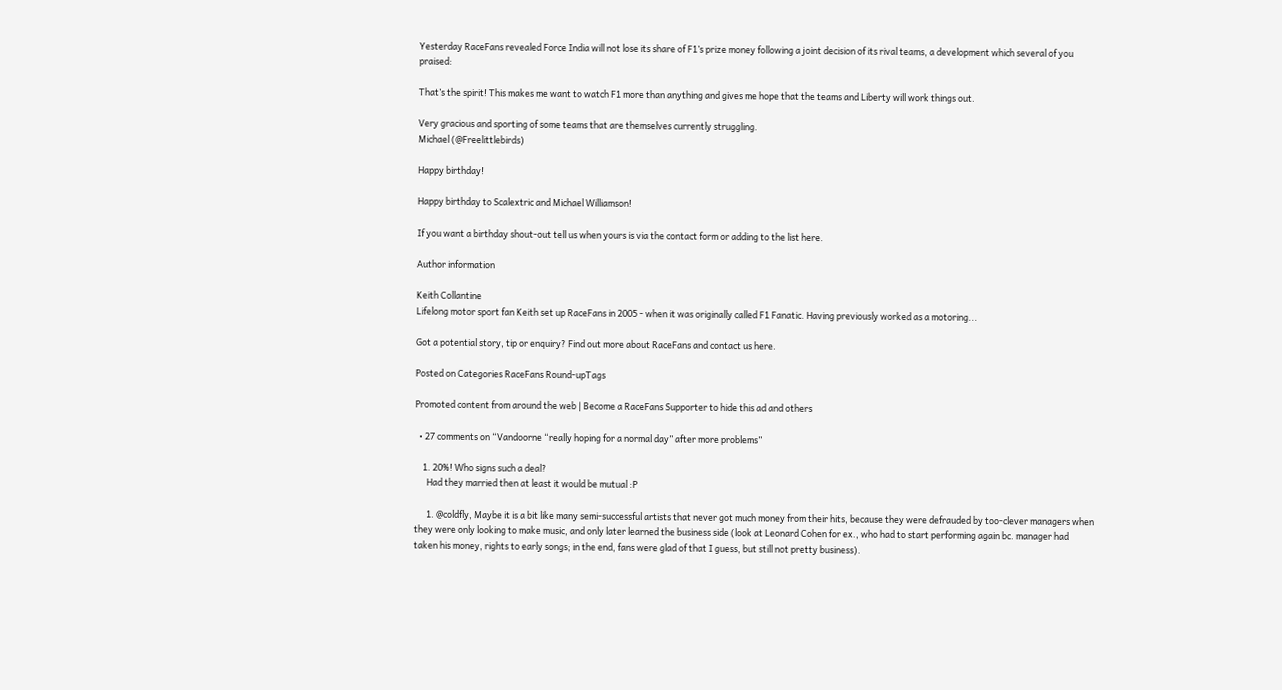Yesterday RaceFans revealed Force India will not lose its share of F1’s prize money following a joint decision of its rival teams, a development which several of you praised:

That’s the spirit! This makes me want to watch F1 more than anything and gives me hope that the teams and Liberty will work things out.

Very gracious and sporting of some teams that are themselves currently struggling.
Michael (@Freelittlebirds)

Happy birthday!

Happy birthday to Scalextric and Michael Williamson!

If you want a birthday shout-out tell us when yours is via the contact form or adding to the list here.

Author information

Keith Collantine
Lifelong motor sport fan Keith set up RaceFans in 2005 - when it was originally called F1 Fanatic. Having previously worked as a motoring...

Got a potential story, tip or enquiry? Find out more about RaceFans and contact us here.

Posted on Categories RaceFans Round-upTags

Promoted content from around the web | Become a RaceFans Supporter to hide this ad and others

  • 27 comments on “Vandoorne “really hoping for a normal day” after more problems”

    1. 20%! Who signs such a deal?
      Had they married then at least it would be mutual :P

      1. @coldfly, Maybe it is a bit like many semi-successful artists that never got much money from their hits, because they were defrauded by too-clever managers when they were only looking to make music, and only later learned the business side (look at Leonard Cohen for ex., who had to start performing again bc. manager had taken his money, rights to early songs; in the end, fans were glad of that I guess, but still not pretty business).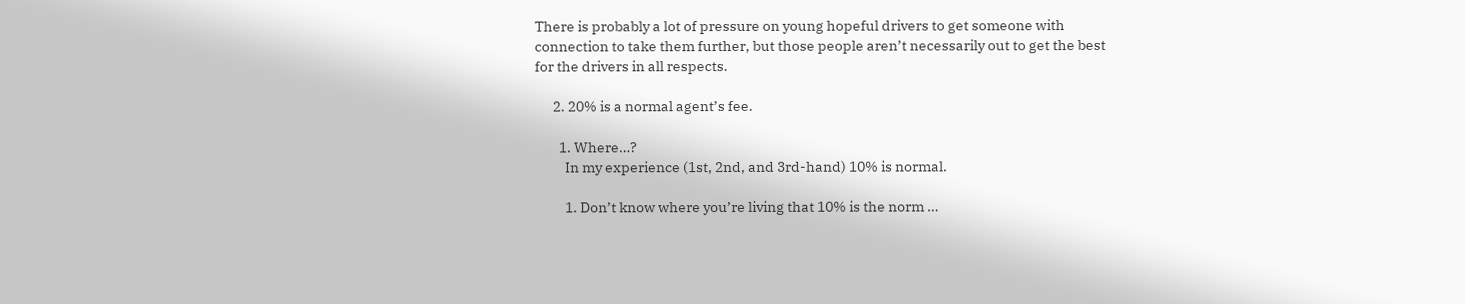There is probably a lot of pressure on young hopeful drivers to get someone with connection to take them further, but those people aren’t necessarily out to get the best for the drivers in all respects.

      2. 20% is a normal agent’s fee.

        1. Where…?
          In my experience (1st, 2nd, and 3rd-hand) 10% is normal.

          1. Don’t know where you’re living that 10% is the norm …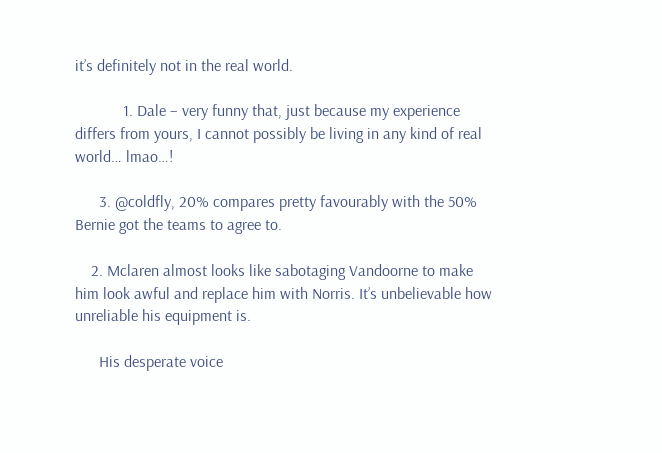it’s definitely not in the real world.

            1. Dale – very funny that, just because my experience differs from yours, I cannot possibly be living in any kind of real world… lmao…!

      3. @coldfly, 20% compares pretty favourably with the 50% Bernie got the teams to agree to.

    2. Mclaren almost looks like sabotaging Vandoorne to make him look awful and replace him with Norris. It’s unbelievable how unreliable his equipment is.

      His desperate voice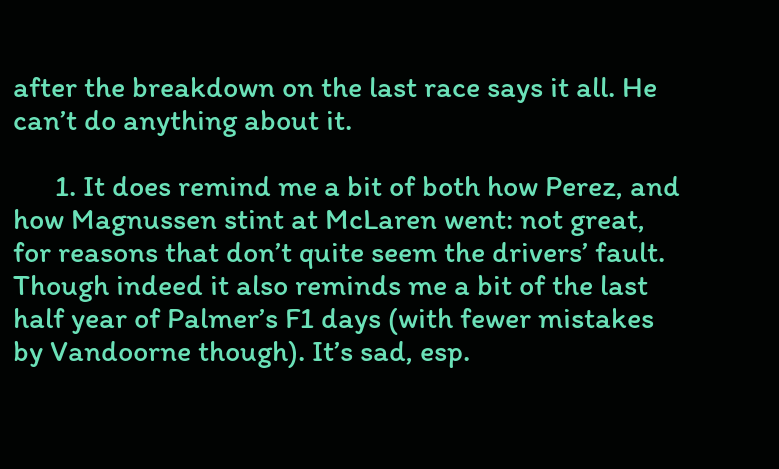after the breakdown on the last race says it all. He can’t do anything about it.

      1. It does remind me a bit of both how Perez, and how Magnussen stint at McLaren went: not great, for reasons that don’t quite seem the drivers’ fault. Though indeed it also reminds me a bit of the last half year of Palmer’s F1 days (with fewer mistakes by Vandoorne though). It’s sad, esp.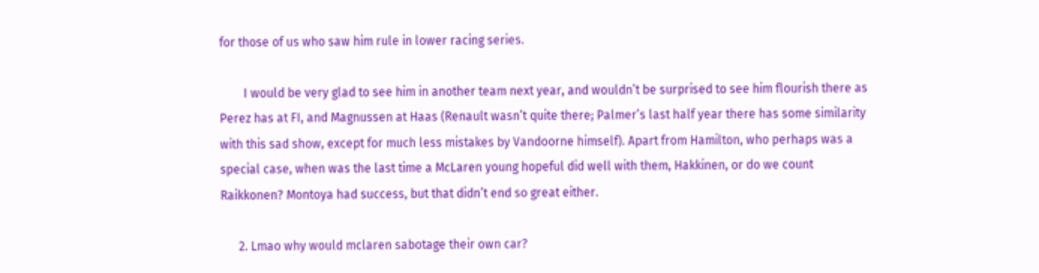for those of us who saw him rule in lower racing series.

        I would be very glad to see him in another team next year, and wouldn’t be surprised to see him flourish there as Perez has at FI, and Magnussen at Haas (Renault wasn’t quite there; Palmer’s last half year there has some similarity with this sad show, except for much less mistakes by Vandoorne himself). Apart from Hamilton, who perhaps was a special case, when was the last time a McLaren young hopeful did well with them, Hakkinen, or do we count Raikkonen? Montoya had success, but that didn’t end so great either.

      2. Lmao why would mclaren sabotage their own car?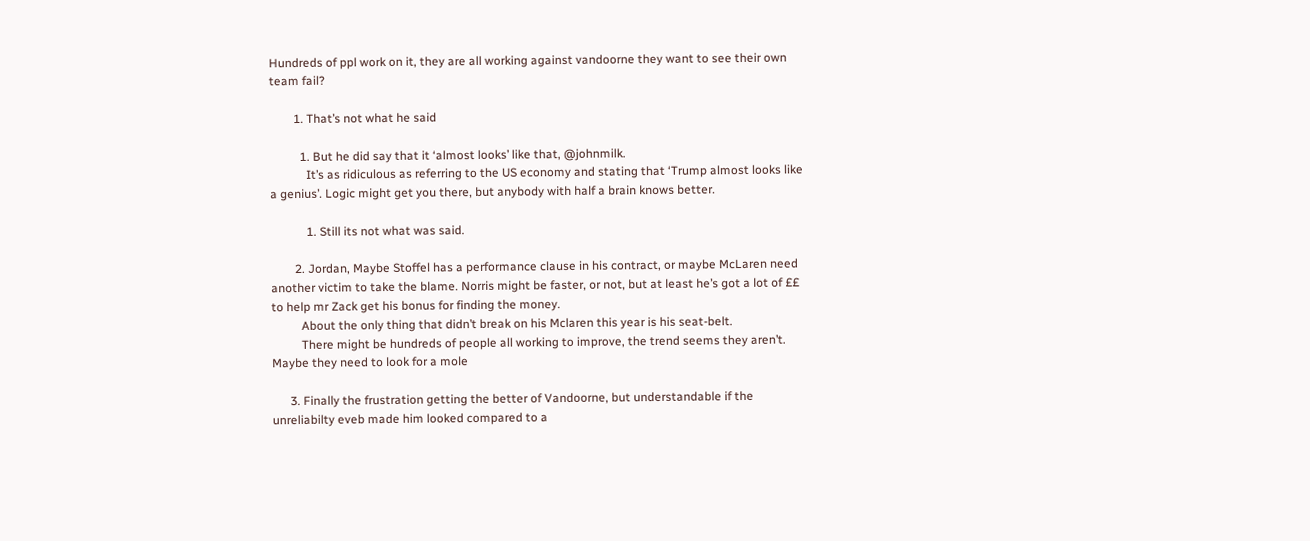Hundreds of ppl work on it, they are all working against vandoorne they want to see their own team fail?

        1. That’s not what he said

          1. But he did say that it ‘almost looks’ like that, @johnmilk.
            It’s as ridiculous as referring to the US economy and stating that ‘Trump almost looks like a genius’. Logic might get you there, but anybody with half a brain knows better.

            1. Still its not what was said.

        2. Jordan, Maybe Stoffel has a performance clause in his contract, or maybe McLaren need another victim to take the blame. Norris might be faster, or not, but at least he’s got a lot of ££ to help mr Zack get his bonus for finding the money.
          About the only thing that didn’t break on his Mclaren this year is his seat-belt.
          There might be hundreds of people all working to improve, the trend seems they aren’t. Maybe they need to look for a mole

      3. Finally the frustration getting the better of Vandoorne, but understandable if the unreliabilty eveb made him looked compared to a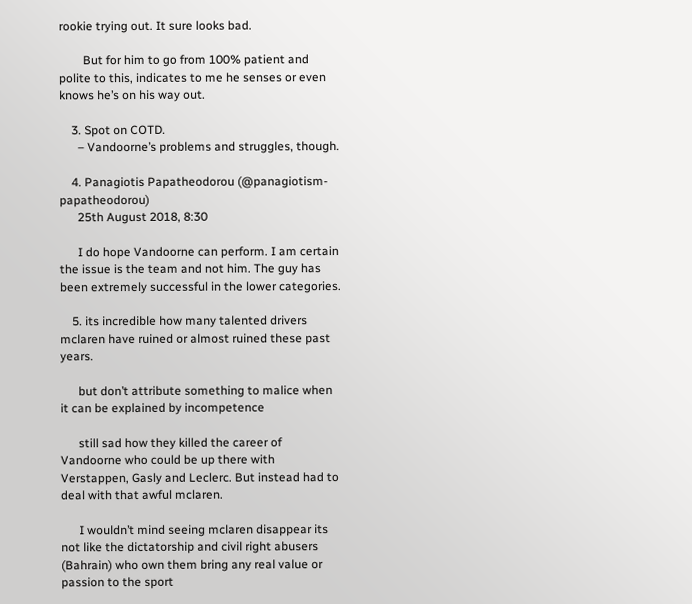rookie trying out. It sure looks bad.

        But for him to go from 100% patient and polite to this, indicates to me he senses or even knows he’s on his way out.

    3. Spot on COTD.
      – Vandoorne’s problems and struggles, though.

    4. Panagiotis Papatheodorou (@panagiotism-papatheodorou)
      25th August 2018, 8:30

      I do hope Vandoorne can perform. I am certain the issue is the team and not him. The guy has been extremely successful in the lower categories.

    5. its incredible how many talented drivers mclaren have ruined or almost ruined these past years.

      but don’t attribute something to malice when it can be explained by incompetence

      still sad how they killed the career of Vandoorne who could be up there with Verstappen, Gasly and Leclerc. But instead had to deal with that awful mclaren.

      I wouldn’t mind seeing mclaren disappear its not like the dictatorship and civil right abusers (Bahrain) who own them bring any real value or passion to the sport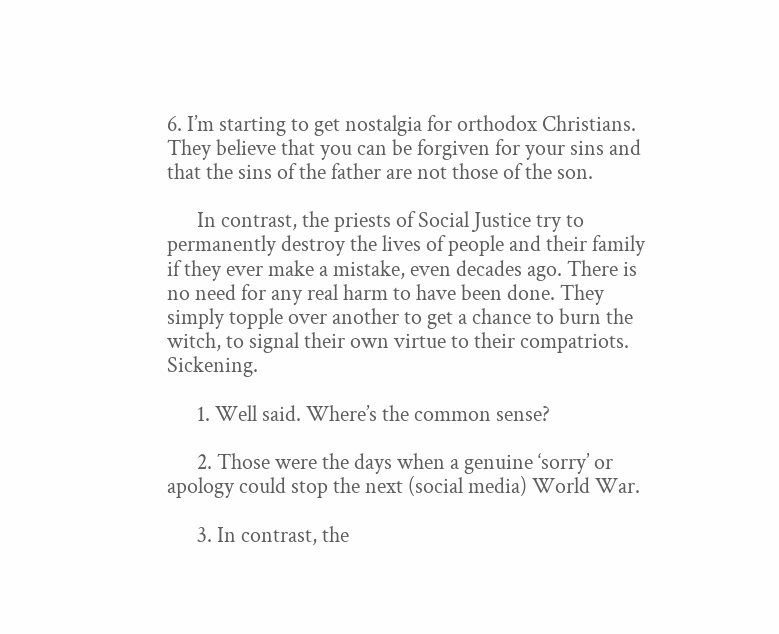6. I’m starting to get nostalgia for orthodox Christians. They believe that you can be forgiven for your sins and that the sins of the father are not those of the son.

      In contrast, the priests of Social Justice try to permanently destroy the lives of people and their family if they ever make a mistake, even decades ago. There is no need for any real harm to have been done. They simply topple over another to get a chance to burn the witch, to signal their own virtue to their compatriots. Sickening.

      1. Well said. Where’s the common sense?

      2. Those were the days when a genuine ‘sorry’ or apology could stop the next (social media) World War.

      3. In contrast, the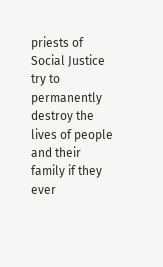priests of Social Justice try to permanently destroy the lives of people and their family if they ever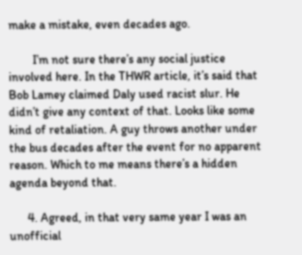make a mistake, even decades ago.

        I’m not sure there’s any social justice involved here. In the THWR article, it’s said that Bob Lamey claimed Daly used racist slur. He didn’t give any context of that. Looks like some kind of retaliation. A guy throws another under the bus decades after the event for no apparent reason. Which to me means there’s a hidden agenda beyond that.

      4. Agreed, in that very same year I was an unofficial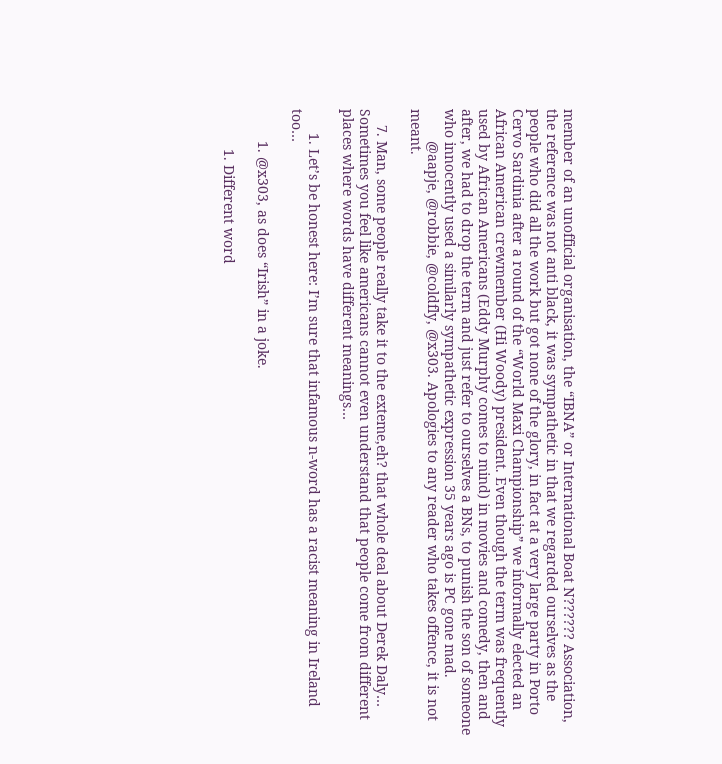member of an unofficial organisation, the “IBNA” or International Boat N?????? Association, the reference was not anti black, it was sympathetic in that we regarded ourselves as the people who did all the work but got none of the glory, in fact at a very large party in Porto Cervo Sardinia after a round of the “World Maxi Championship” we informally elected an African American crewmember (Hi Woody) president. Even though the term was frequently used by African Americans (Eddy Murphy comes to mind) in movies and comedy, then and after, we had to drop the term and just refer to ourselves a BNs, to punish the son of someone who innocently used a similarly sympathetic expression 35 years ago is PC gone mad.
        @aapje, @robbie, @coldfly, @x303. Apologies to any reader who takes offence, it is not meant.

    7. Man, some people really take it to the exteme,eh? that whole deal about Derek Daly… Sometimes you feel like americans cannot even understand that people come from different places where words have different meanings…

      1. Let’s be honest here: I’m sure that infamous n-word has a racist meaning in Ireland too…

        1. @x303, as does “Irish” in a joke.

          1. Different word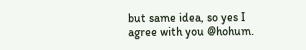but same idea, so yes I agree with you @hohum.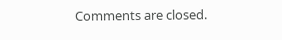Comments are closed.